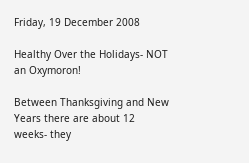Friday, 19 December 2008

Healthy Over the Holidays- NOT an Oxymoron!

Between Thanksgiving and New Years there are about 12 weeks- they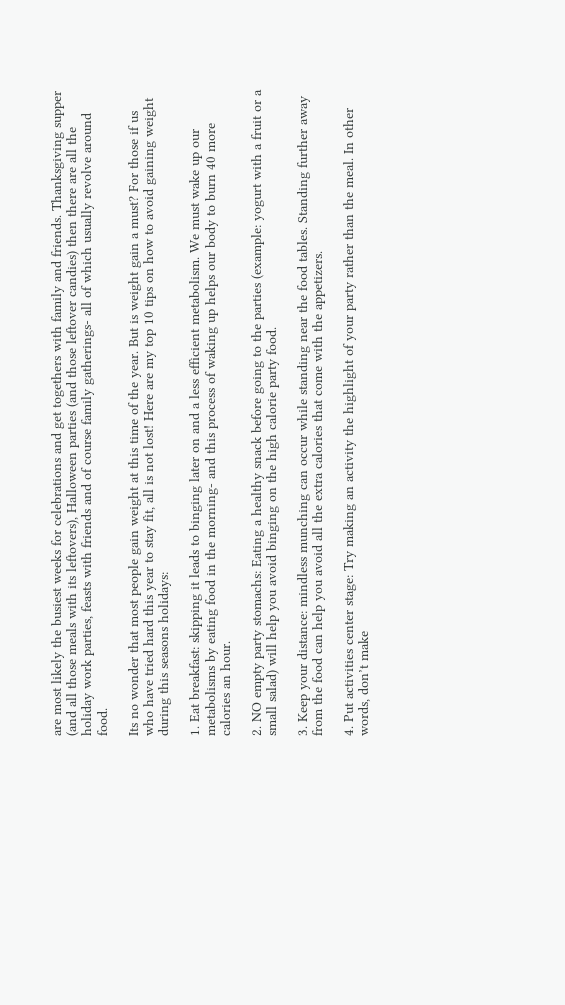are most likely the busiest weeks for celebrations and get togethers with family and friends. Thanksgiving supper (and all those meals with its leftovers), Halloween parties (and those leftover candies) then there are all the holiday work parties, feasts with friends and of course family gatherings- all of which usually revolve around food.

Its no wonder that most people gain weight at this time of the year. But is weight gain a must? For those if us who have tried hard this year to stay fit, all is not lost! Here are my top 10 tips on how to avoid gaining weight during this seasons holidays:

1. Eat breakfast: skipping it leads to binging later on and a less efficient metabolism. We must wake up our metabolisms by eating food in the morning- and this process of waking up helps our body to burn 40 more calories an hour.

2. NO empty party stomachs: Eating a healthy snack before going to the parties (example: yogurt with a fruit or a small salad) will help you avoid binging on the high calorie party food.

3. Keep your distance: mindless munching can occur while standing near the food tables. Standing further away from the food can help you avoid all the extra calories that come with the appetizers.

4. Put activities center stage: Try making an activity the highlight of your party rather than the meal. In other words, don’t make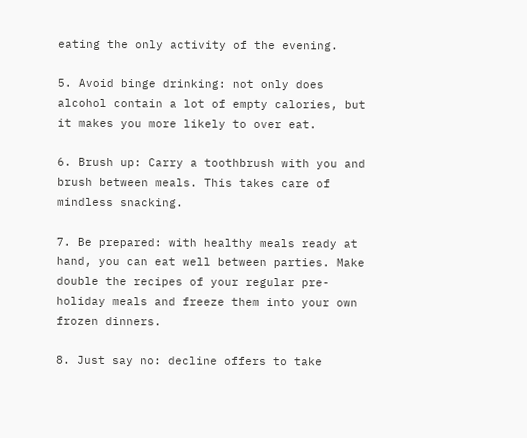eating the only activity of the evening.

5. Avoid binge drinking: not only does alcohol contain a lot of empty calories, but it makes you more likely to over eat.

6. Brush up: Carry a toothbrush with you and brush between meals. This takes care of mindless snacking.

7. Be prepared: with healthy meals ready at hand, you can eat well between parties. Make double the recipes of your regular pre-holiday meals and freeze them into your own frozen dinners.

8. Just say no: decline offers to take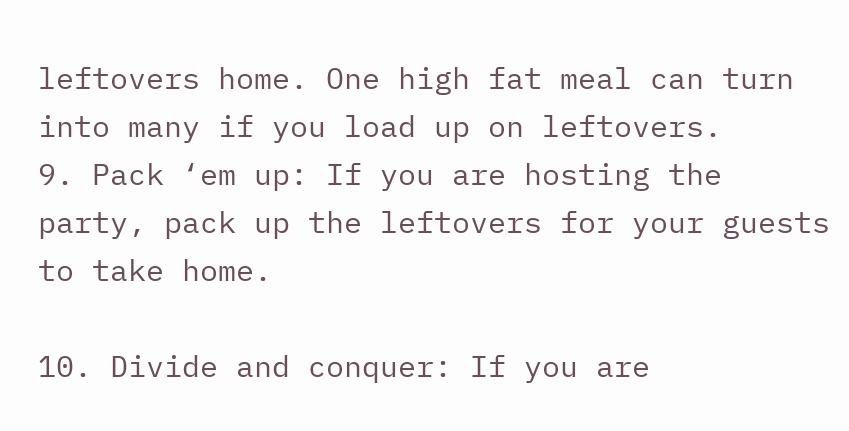leftovers home. One high fat meal can turn into many if you load up on leftovers.
9. Pack ‘em up: If you are hosting the party, pack up the leftovers for your guests to take home.

10. Divide and conquer: If you are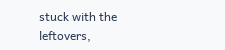stuck with the leftovers,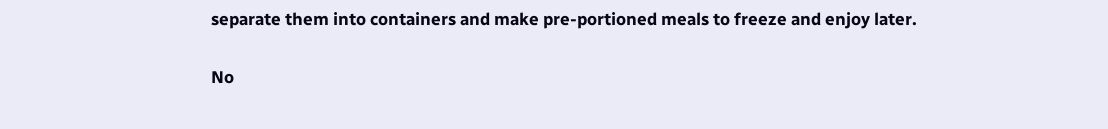separate them into containers and make pre-portioned meals to freeze and enjoy later.

No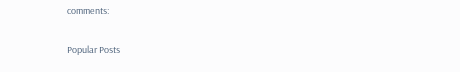comments:

Popular Posts